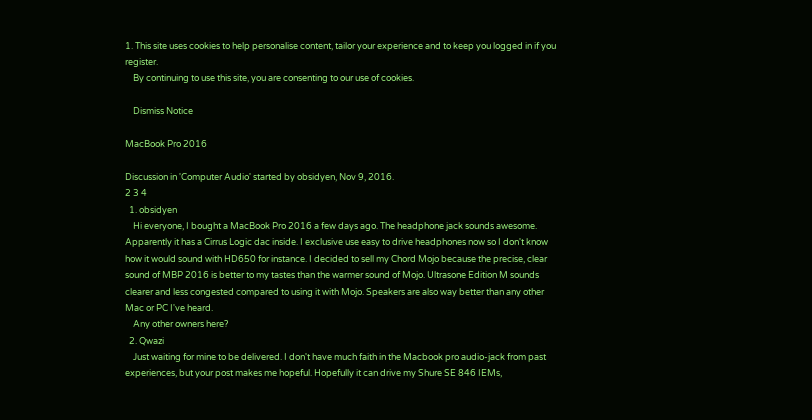1. This site uses cookies to help personalise content, tailor your experience and to keep you logged in if you register.
    By continuing to use this site, you are consenting to our use of cookies.

    Dismiss Notice

MacBook Pro 2016

Discussion in 'Computer Audio' started by obsidyen, Nov 9, 2016.
2 3 4
  1. obsidyen
    Hi everyone, I bought a MacBook Pro 2016 a few days ago. The headphone jack sounds awesome. Apparently it has a Cirrus Logic dac inside. I exclusive use easy to drive headphones now so I don't know how it would sound with HD650 for instance. I decided to sell my Chord Mojo because the precise, clear sound of MBP 2016 is better to my tastes than the warmer sound of Mojo. Ultrasone Edition M sounds clearer and less congested compared to using it with Mojo. Speakers are also way better than any other Mac or PC I've heard.
    Any other owners here?
  2. Qwazi
    Just waiting for mine to be delivered. I don't have much faith in the Macbook pro audio-jack from past experiences, but your post makes me hopeful. Hopefully it can drive my Shure SE 846 IEMs,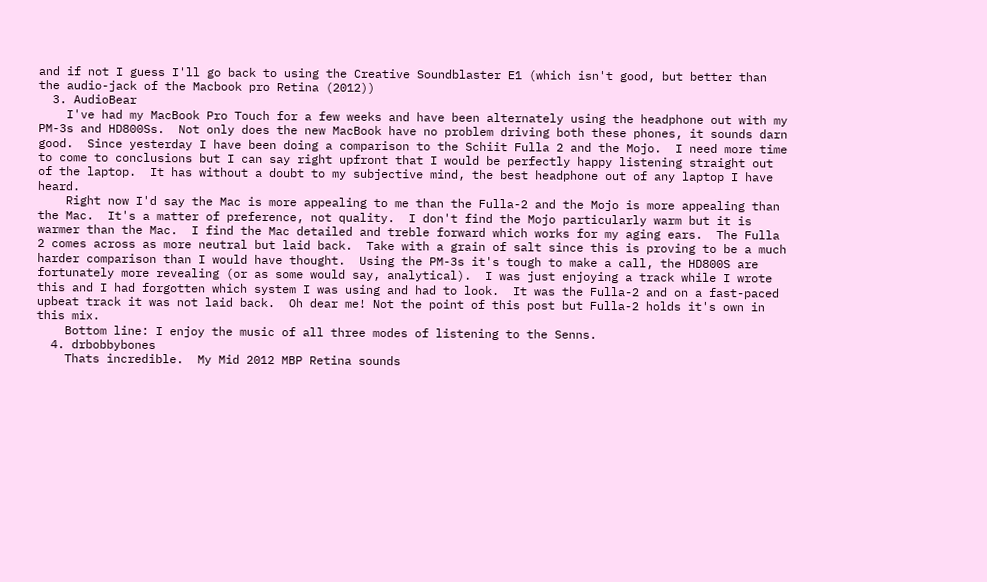and if not I guess I'll go back to using the Creative Soundblaster E1 (which isn't good, but better than the audio-jack of the Macbook pro Retina (2012))
  3. AudioBear
    I've had my MacBook Pro Touch for a few weeks and have been alternately using the headphone out with my PM-3s and HD800Ss.  Not only does the new MacBook have no problem driving both these phones, it sounds darn good.  Since yesterday I have been doing a comparison to the Schiit Fulla 2 and the Mojo.  I need more time to come to conclusions but I can say right upfront that I would be perfectly happy listening straight out of the laptop.  It has without a doubt to my subjective mind, the best headphone out of any laptop I have heard.
    Right now I'd say the Mac is more appealing to me than the Fulla-2 and the Mojo is more appealing than the Mac.  It's a matter of preference, not quality.  I don't find the Mojo particularly warm but it is warmer than the Mac.  I find the Mac detailed and treble forward which works for my aging ears.  The Fulla 2 comes across as more neutral but laid back.  Take with a grain of salt since this is proving to be a much harder comparison than I would have thought.  Using the PM-3s it's tough to make a call, the HD800S are fortunately more revealing (or as some would say, analytical).  I was just enjoying a track while I wrote this and I had forgotten which system I was using and had to look.  It was the Fulla-2 and on a fast-paced upbeat track it was not laid back.  Oh dear me! Not the point of this post but Fulla-2 holds it's own in this mix.
    Bottom line: I enjoy the music of all three modes of listening to the Senns.
  4. drbobbybones
    Thats incredible.  My Mid 2012 MBP Retina sounds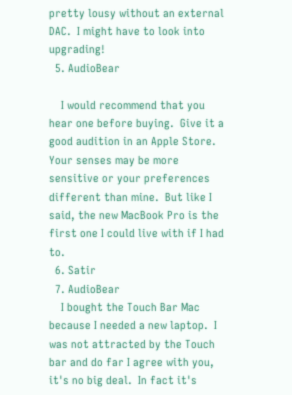pretty lousy without an external DAC.  I might have to look into upgrading!
  5. AudioBear

    I would recommend that you hear one before buying.  Give it a good audition in an Apple Store.  Your senses may be more sensitive or your preferences different than mine.  But like I said, the new MacBook Pro is the first one I could live with if I had to.
  6. Satir
  7. AudioBear
    I bought the Touch Bar Mac because I needed a new laptop.  I was not attracted by the Touch bar and do far I agree with you, it's no big deal.  In fact it's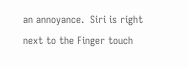an annoyance.  Siri is right next to the Finger touch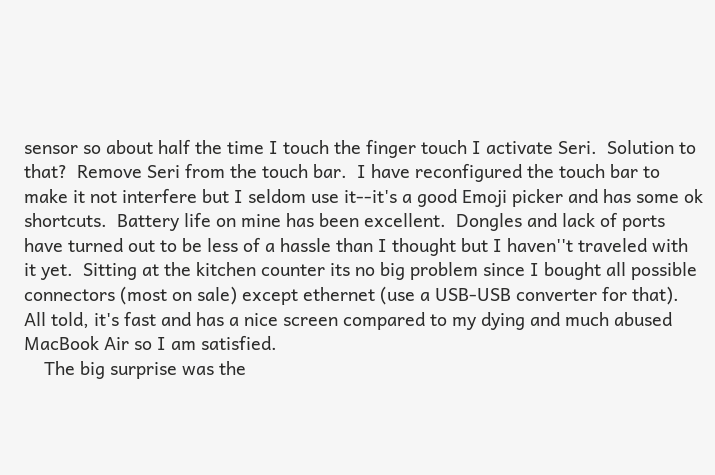sensor so about half the time I touch the finger touch I activate Seri.  Solution to that?  Remove Seri from the touch bar.  I have reconfigured the touch bar to make it not interfere but I seldom use it--it's a good Emoji picker and has some ok shortcuts.  Battery life on mine has been excellent.  Dongles and lack of ports have turned out to be less of a hassle than I thought but I haven''t traveled with it yet.  Sitting at the kitchen counter its no big problem since I bought all possible connectors (most on sale) except ethernet (use a USB-USB converter for that).  All told, it's fast and has a nice screen compared to my dying and much abused MacBook Air so I am satisfied.
    The big surprise was the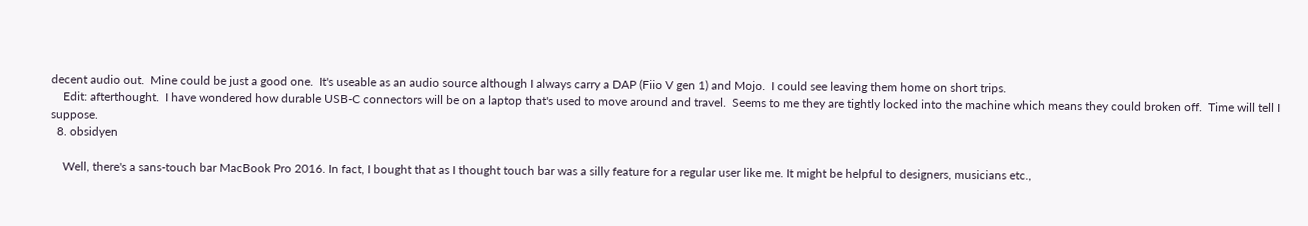decent audio out.  Mine could be just a good one.  It's useable as an audio source although I always carry a DAP (Fiio V gen 1) and Mojo.  I could see leaving them home on short trips.
    Edit: afterthought.  I have wondered how durable USB-C connectors will be on a laptop that's used to move around and travel.  Seems to me they are tightly locked into the machine which means they could broken off.  Time will tell I suppose.
  8. obsidyen

    Well, there's a sans-touch bar MacBook Pro 2016. In fact, I bought that as I thought touch bar was a silly feature for a regular user like me. It might be helpful to designers, musicians etc.,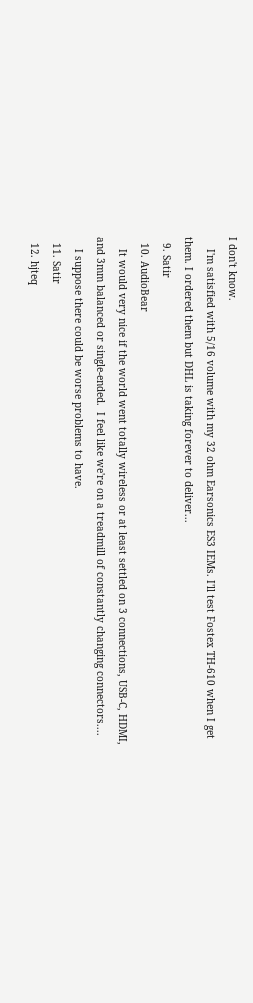I don't know.
    I'm satisfied with 5/16 volume with my 32 ohm Earsonics ES3 IEMs. I'll test Fostex TH-610 when I get them. I ordered them but DHL is taking forever to deliver...
  9. Satir
  10. AudioBear
    It would very nice if the world went totally wireless or at least settled on 3 connections, USB-C, HDMI, and 3mm balanced or single-ended.  I feel like we're on a treadmill of constantly changing connectors....
    I suppose there could be worse problems to have.
  11. Satir
  12. hjteq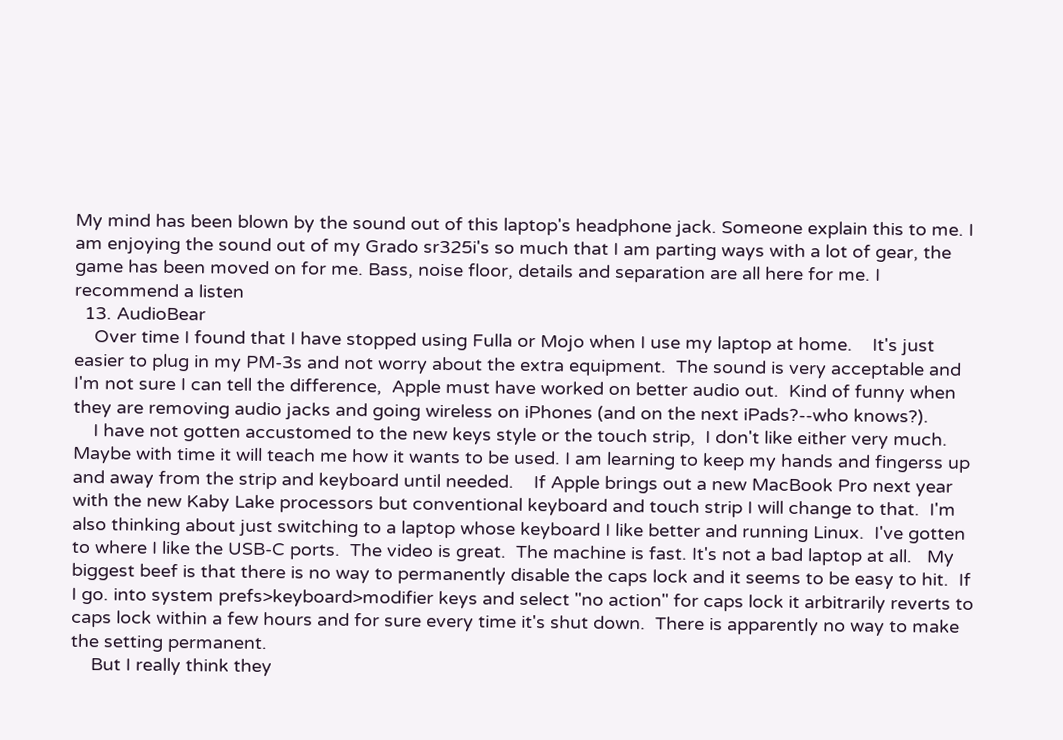My mind has been blown by the sound out of this laptop's headphone jack. Someone explain this to me. I am enjoying the sound out of my Grado sr325i's so much that I am parting ways with a lot of gear, the game has been moved on for me. Bass, noise floor, details and separation are all here for me. I recommend a listen
  13. AudioBear
    Over time I found that I have stopped using Fulla or Mojo when I use my laptop at home.    It's just easier to plug in my PM-3s and not worry about the extra equipment.  The sound is very acceptable and I'm not sure I can tell the difference,  Apple must have worked on better audio out.  Kind of funny when they are removing audio jacks and going wireless on iPhones (and on the next iPads?--who knows?).
    I have not gotten accustomed to the new keys style or the touch strip,  I don't like either very much.  Maybe with time it will teach me how it wants to be used. I am learning to keep my hands and fingerss up and away from the strip and keyboard until needed.    If Apple brings out a new MacBook Pro next year with the new Kaby Lake processors but conventional keyboard and touch strip I will change to that.  I'm also thinking about just switching to a laptop whose keyboard I like better and running Linux.  I've gotten to where I like the USB-C ports.  The video is great.  The machine is fast. It's not a bad laptop at all.   My biggest beef is that there is no way to permanently disable the caps lock and it seems to be easy to hit.  If I go. into system prefs>keyboard>modifier keys and select "no action" for caps lock it arbitrarily reverts to caps lock within a few hours and for sure every time it's shut down.  There is apparently no way to make the setting permanent.
    But I really think they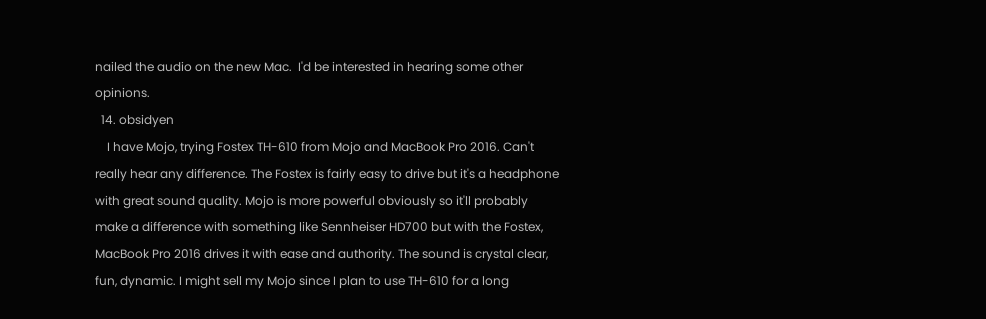nailed the audio on the new Mac.  I'd be interested in hearing some other opinions.
  14. obsidyen
    I have Mojo, trying Fostex TH-610 from Mojo and MacBook Pro 2016. Can't really hear any difference. The Fostex is fairly easy to drive but it's a headphone with great sound quality. Mojo is more powerful obviously so it'll probably make a difference with something like Sennheiser HD700 but with the Fostex, MacBook Pro 2016 drives it with ease and authority. The sound is crystal clear, fun, dynamic. I might sell my Mojo since I plan to use TH-610 for a long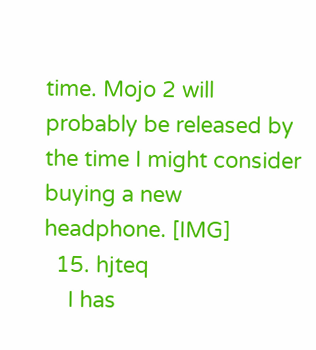time. Mojo 2 will probably be released by the time I might consider buying a new headphone. [IMG]
  15. hjteq
    I has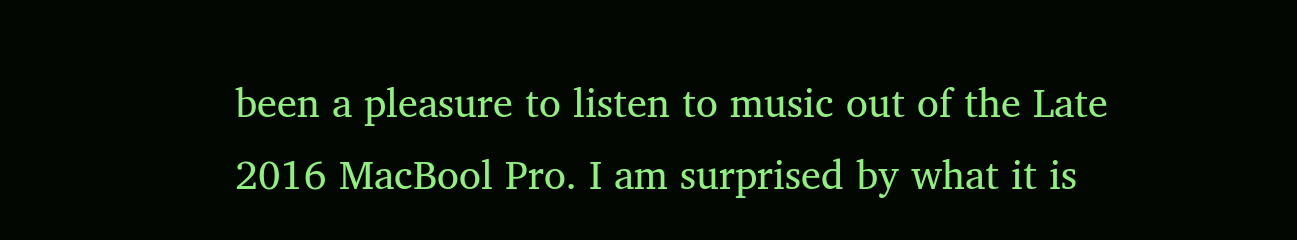been a pleasure to listen to music out of the Late 2016 MacBool Pro. I am surprised by what it is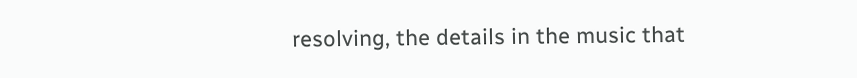resolving, the details in the music that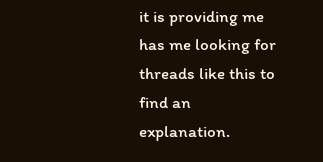it is providing me has me looking for threads like this to find an explanation.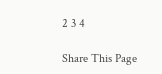2 3 4

Share This Page